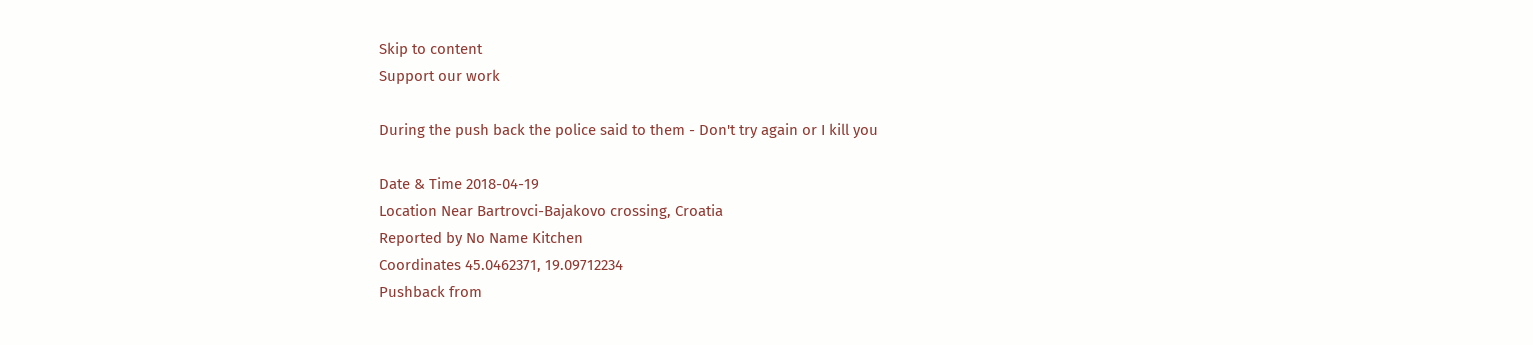Skip to content
Support our work

During the push back the police said to them - Don't try again or I kill you

Date & Time 2018-04-19
Location Near Bartrovci-Bajakovo crossing, Croatia
Reported by No Name Kitchen
Coordinates 45.0462371, 19.09712234
Pushback from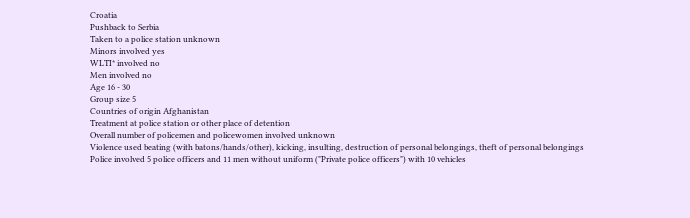Croatia
Pushback to Serbia
Taken to a police station unknown
Minors involved yes
WLTI* involved no
Men involved no
Age 16 - 30
Group size 5
Countries of origin Afghanistan
Treatment at police station or other place of detention
Overall number of policemen and policewomen involved unknown
Violence used beating (with batons/hands/other), kicking, insulting, destruction of personal belongings, theft of personal belongings
Police involved 5 police officers and 11 men without uniform ("Private police officers") with 10 vehicles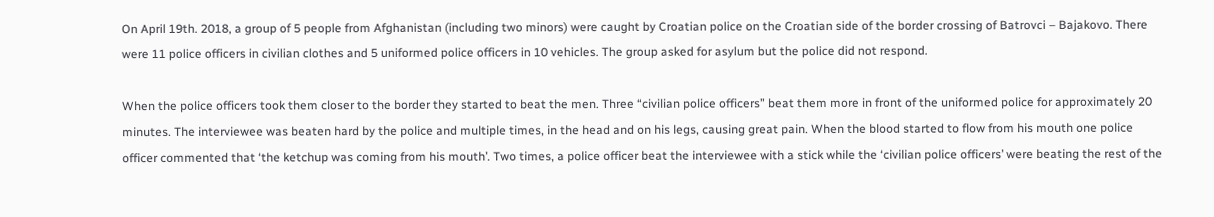On April 19th. 2018, a group of 5 people from Afghanistan (including two minors) were caught by Croatian police on the Croatian side of the border crossing of Batrovci – Bajakovo. There were 11 police officers in civilian clothes and 5 uniformed police officers in 10 vehicles. The group asked for asylum but the police did not respond.

When the police officers took them closer to the border they started to beat the men. Three “civilian police officers” beat them more in front of the uniformed police for approximately 20 minutes. The interviewee was beaten hard by the police and multiple times, in the head and on his legs, causing great pain. When the blood started to flow from his mouth one police officer commented that ‘the ketchup was coming from his mouth’. Two times, a police officer beat the interviewee with a stick while the ‘civilian police officers’ were beating the rest of the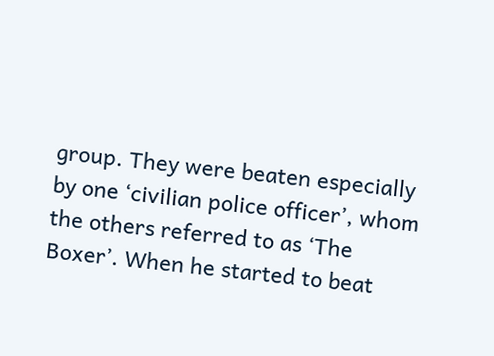group. They were beaten especially by one ‘civilian police officer’, whom the others referred to as ‘The Boxer’. When he started to beat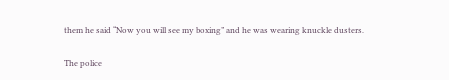them he said “Now you will see my boxing” and he was wearing knuckle dusters.

The police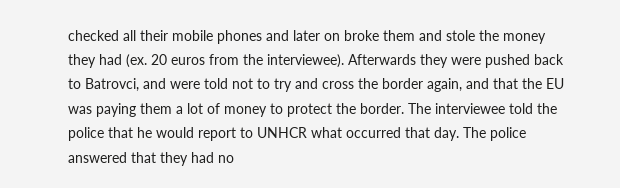checked all their mobile phones and later on broke them and stole the money they had (ex. 20 euros from the interviewee). Afterwards they were pushed back to Batrovci, and were told not to try and cross the border again, and that the EU was paying them a lot of money to protect the border. The interviewee told the police that he would report to UNHCR what occurred that day. The police answered that they had no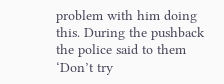problem with him doing this. During the pushback the police said to them ‘Don’t try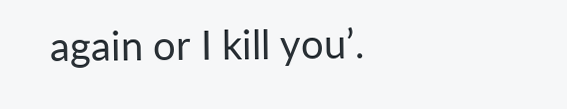again or I kill you’.